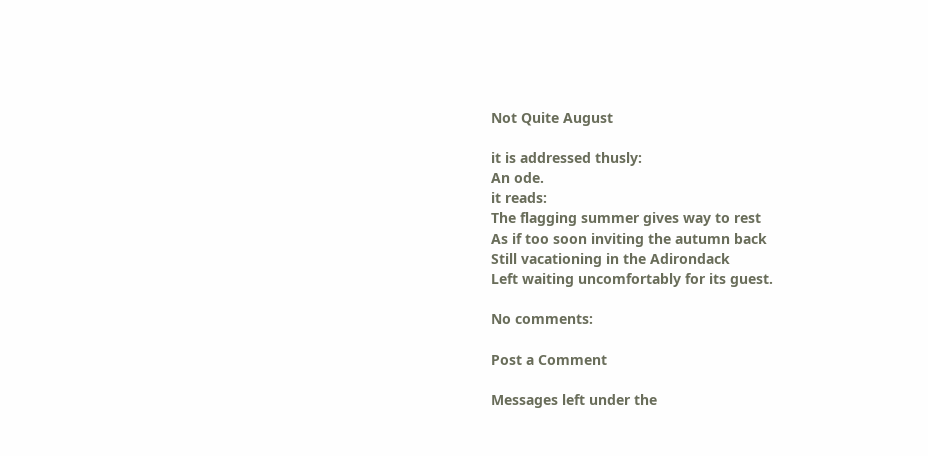Not Quite August

it is addressed thusly:
An ode.
it reads:
The flagging summer gives way to rest
As if too soon inviting the autumn back
Still vacationing in the Adirondack
Left waiting uncomfortably for its guest.

No comments:

Post a Comment

Messages left under the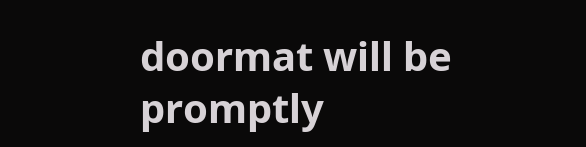doormat will be promptly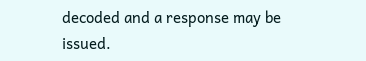decoded and a response may be issued.